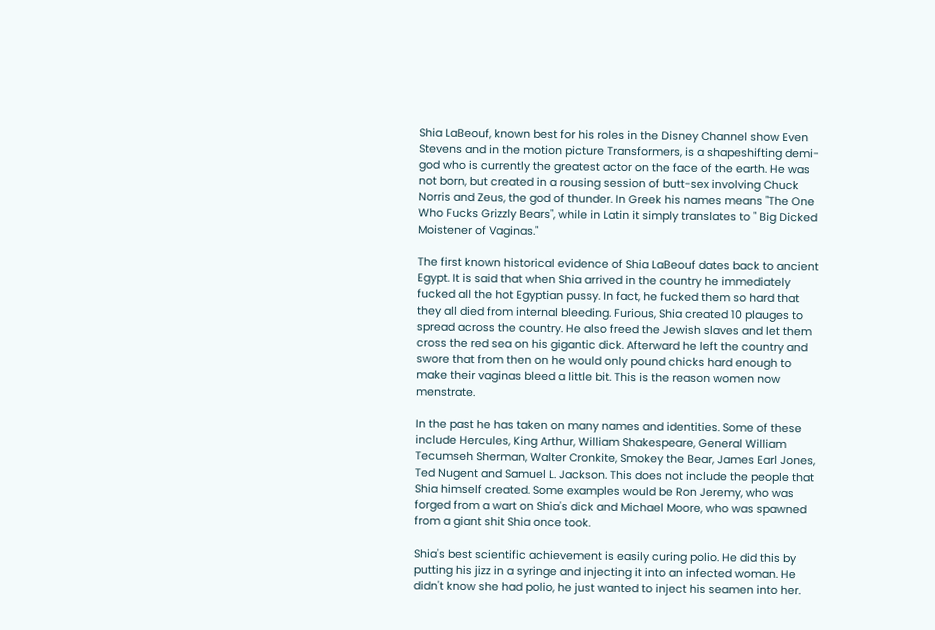Shia LaBeouf, known best for his roles in the Disney Channel show Even Stevens and in the motion picture Transformers, is a shapeshifting demi-god who is currently the greatest actor on the face of the earth. He was not born, but created in a rousing session of butt-sex involving Chuck Norris and Zeus, the god of thunder. In Greek his names means "The One Who Fucks Grizzly Bears", while in Latin it simply translates to " Big Dicked Moistener of Vaginas."

The first known historical evidence of Shia LaBeouf dates back to ancient Egypt. It is said that when Shia arrived in the country he immediately fucked all the hot Egyptian pussy. In fact, he fucked them so hard that they all died from internal bleeding. Furious, Shia created 10 plauges to spread across the country. He also freed the Jewish slaves and let them cross the red sea on his gigantic dick. Afterward he left the country and swore that from then on he would only pound chicks hard enough to make their vaginas bleed a little bit. This is the reason women now menstrate.

In the past he has taken on many names and identities. Some of these include Hercules, King Arthur, William Shakespeare, General William Tecumseh Sherman, Walter Cronkite, Smokey the Bear, James Earl Jones, Ted Nugent and Samuel L. Jackson. This does not include the people that Shia himself created. Some examples would be Ron Jeremy, who was forged from a wart on Shia's dick and Michael Moore, who was spawned from a giant shit Shia once took.

Shia's best scientific achievement is easily curing polio. He did this by putting his jizz in a syringe and injecting it into an infected woman. He didn't know she had polio, he just wanted to inject his seamen into her.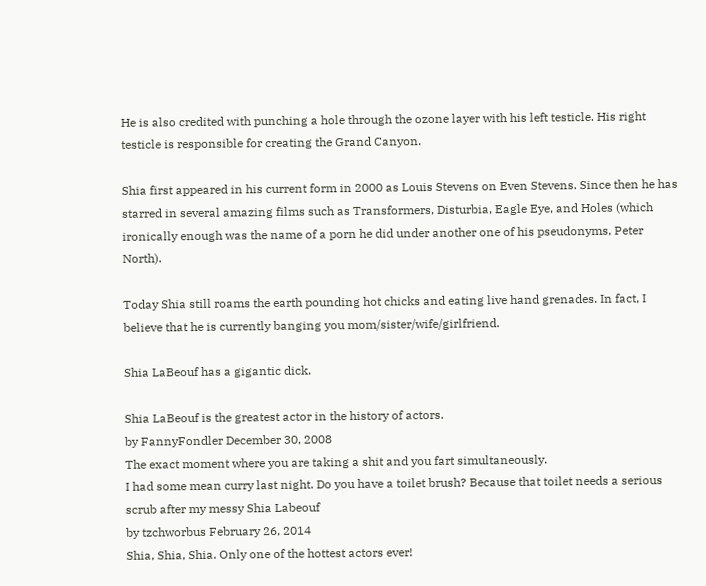He is also credited with punching a hole through the ozone layer with his left testicle. His right testicle is responsible for creating the Grand Canyon.

Shia first appeared in his current form in 2000 as Louis Stevens on Even Stevens. Since then he has starred in several amazing films such as Transformers, Disturbia, Eagle Eye, and Holes (which ironically enough was the name of a porn he did under another one of his pseudonyms, Peter North).

Today Shia still roams the earth pounding hot chicks and eating live hand grenades. In fact, I believe that he is currently banging you mom/sister/wife/girlfriend.

Shia LaBeouf has a gigantic dick.

Shia LaBeouf is the greatest actor in the history of actors.
by FannyFondler December 30, 2008
The exact moment where you are taking a shit and you fart simultaneously.
I had some mean curry last night. Do you have a toilet brush? Because that toilet needs a serious scrub after my messy Shia Labeouf
by tzchworbus February 26, 2014
Shia, Shia, Shia. Only one of the hottest actors ever!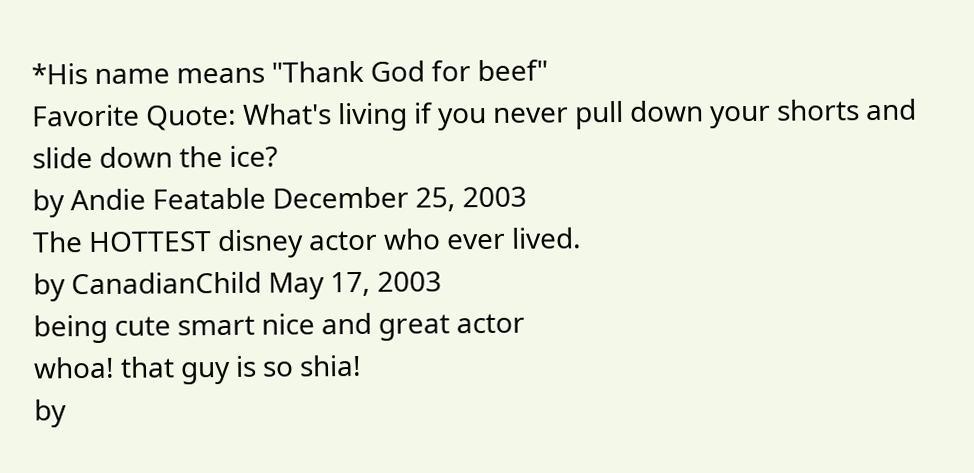*His name means "Thank God for beef"
Favorite Quote: What's living if you never pull down your shorts and slide down the ice?
by Andie Featable December 25, 2003
The HOTTEST disney actor who ever lived.
by CanadianChild May 17, 2003
being cute smart nice and great actor
whoa! that guy is so shia!
by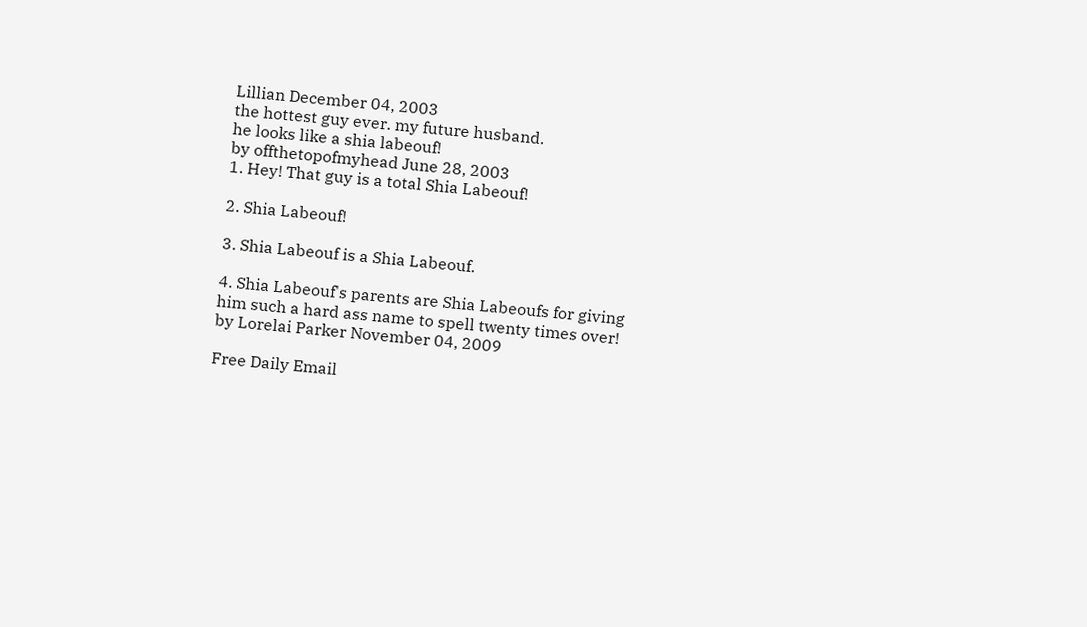Lillian December 04, 2003
the hottest guy ever. my future husband.
he looks like a shia labeouf!
by offthetopofmyhead June 28, 2003
1. Hey! That guy is a total Shia Labeouf!

2. Shia Labeouf!

3. Shia Labeouf is a Shia Labeouf.

4. Shia Labeouf's parents are Shia Labeoufs for giving him such a hard ass name to spell twenty times over!
by Lorelai Parker November 04, 2009

Free Daily Email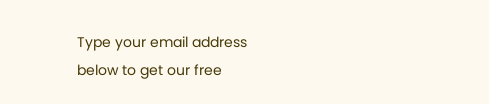Type your email address below to get our free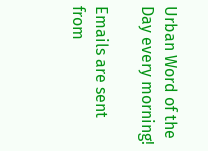Urban Word of the Day every morning!

Emails are sent from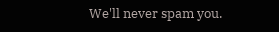We'll never spam you.